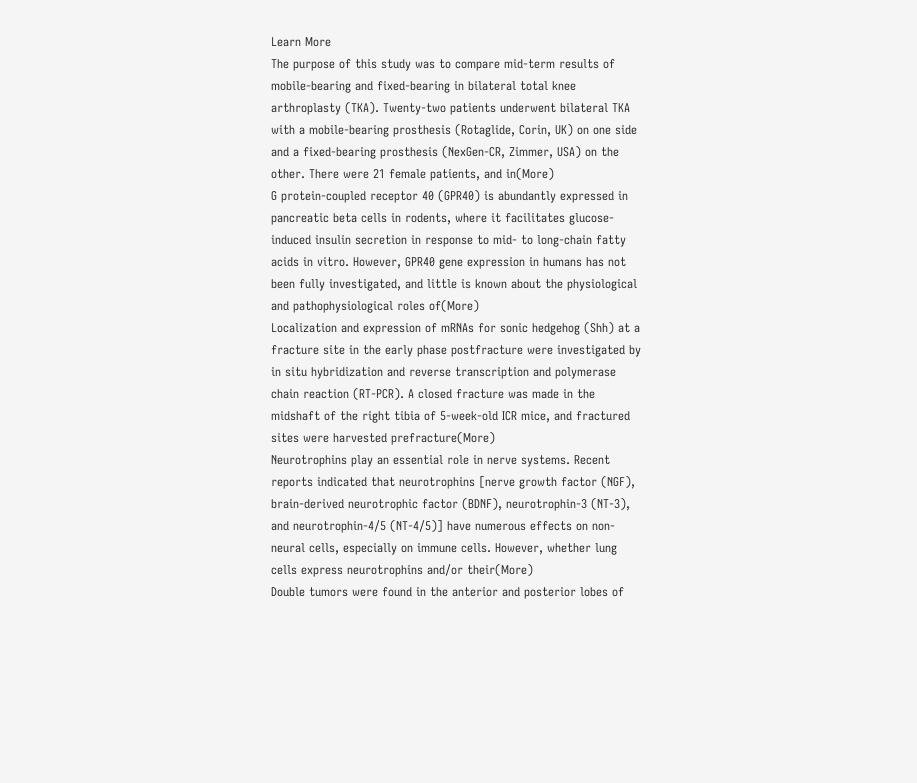Learn More
The purpose of this study was to compare mid-term results of mobile-bearing and fixed-bearing in bilateral total knee arthroplasty (TKA). Twenty-two patients underwent bilateral TKA with a mobile-bearing prosthesis (Rotaglide, Corin, UK) on one side and a fixed-bearing prosthesis (NexGen-CR, Zimmer, USA) on the other. There were 21 female patients, and in(More)
G protein-coupled receptor 40 (GPR40) is abundantly expressed in pancreatic beta cells in rodents, where it facilitates glucose-induced insulin secretion in response to mid- to long-chain fatty acids in vitro. However, GPR40 gene expression in humans has not been fully investigated, and little is known about the physiological and pathophysiological roles of(More)
Localization and expression of mRNAs for sonic hedgehog (Shh) at a fracture site in the early phase postfracture were investigated by in situ hybridization and reverse transcription and polymerase chain reaction (RT-PCR). A closed fracture was made in the midshaft of the right tibia of 5-week-old ICR mice, and fractured sites were harvested prefracture(More)
Neurotrophins play an essential role in nerve systems. Recent reports indicated that neurotrophins [nerve growth factor (NGF), brain-derived neurotrophic factor (BDNF), neurotrophin-3 (NT-3), and neurotrophin-4/5 (NT-4/5)] have numerous effects on non-neural cells, especially on immune cells. However, whether lung cells express neurotrophins and/or their(More)
Double tumors were found in the anterior and posterior lobes of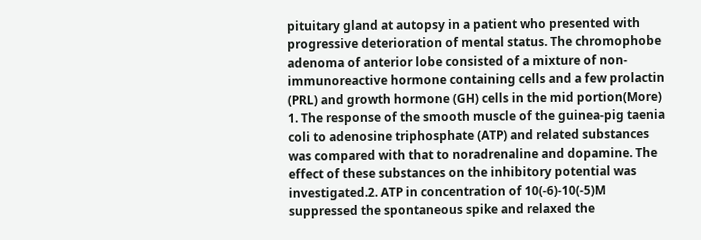pituitary gland at autopsy in a patient who presented with progressive deterioration of mental status. The chromophobe adenoma of anterior lobe consisted of a mixture of non-immunoreactive hormone containing cells and a few prolactin (PRL) and growth hormone (GH) cells in the mid portion(More)
1. The response of the smooth muscle of the guinea-pig taenia coli to adenosine triphosphate (ATP) and related substances was compared with that to noradrenaline and dopamine. The effect of these substances on the inhibitory potential was investigated.2. ATP in concentration of 10(-6)-10(-5)M suppressed the spontaneous spike and relaxed the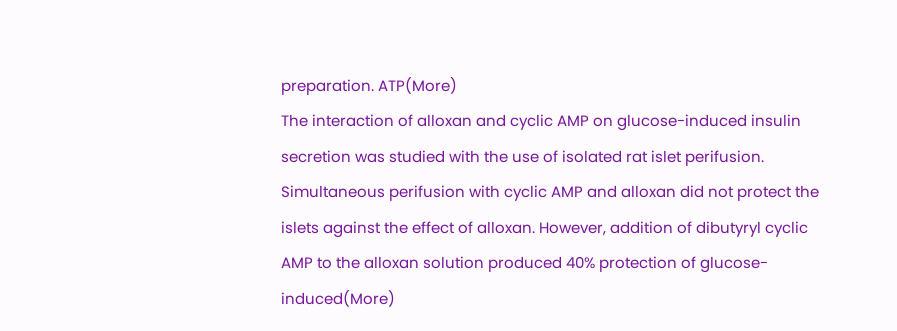preparation. ATP(More)
The interaction of alloxan and cyclic AMP on glucose-induced insulin secretion was studied with the use of isolated rat islet perifusion. Simultaneous perifusion with cyclic AMP and alloxan did not protect the islets against the effect of alloxan. However, addition of dibutyryl cyclic AMP to the alloxan solution produced 40% protection of glucose-induced(More)